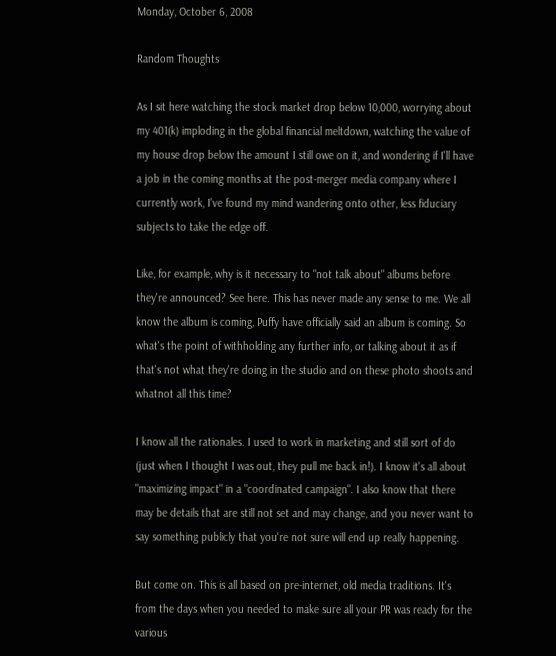Monday, October 6, 2008

Random Thoughts

As I sit here watching the stock market drop below 10,000, worrying about my 401(k) imploding in the global financial meltdown, watching the value of my house drop below the amount I still owe on it, and wondering if I'll have a job in the coming months at the post-merger media company where I currently work, I've found my mind wandering onto other, less fiduciary subjects to take the edge off.

Like, for example, why is it necessary to "not talk about" albums before they're announced? See here. This has never made any sense to me. We all know the album is coming, Puffy have officially said an album is coming. So what's the point of withholding any further info, or talking about it as if that's not what they're doing in the studio and on these photo shoots and whatnot all this time?

I know all the rationales. I used to work in marketing and still sort of do (just when I thought I was out, they pull me back in!). I know it's all about "maximizing impact" in a "coordinated campaign". I also know that there may be details that are still not set and may change, and you never want to say something publicly that you're not sure will end up really happening.

But come on. This is all based on pre-internet, old media traditions. It's from the days when you needed to make sure all your PR was ready for the various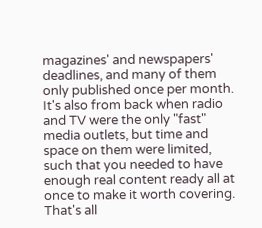magazines' and newspapers' deadlines, and many of them only published once per month. It's also from back when radio and TV were the only "fast" media outlets, but time and space on them were limited, such that you needed to have enough real content ready all at once to make it worth covering. That's all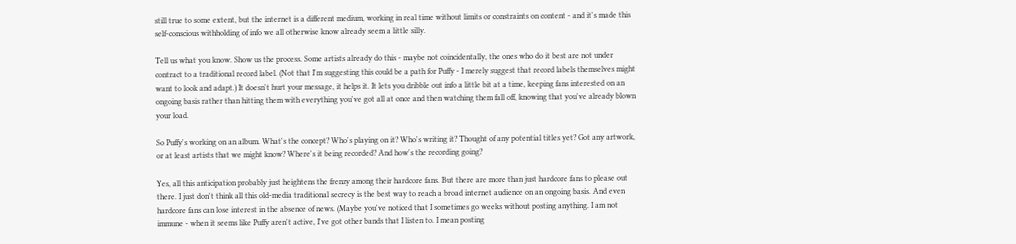still true to some extent, but the internet is a different medium, working in real time without limits or constraints on content - and it's made this self-conscious withholding of info we all otherwise know already seem a little silly.

Tell us what you know. Show us the process. Some artists already do this - maybe not coincidentally, the ones who do it best are not under contract to a traditional record label. (Not that I'm suggesting this could be a path for Puffy - I merely suggest that record labels themselves might want to look and adapt.) It doesn't hurt your message, it helps it. It lets you dribble out info a little bit at a time, keeping fans interested on an ongoing basis rather than hitting them with everything you've got all at once and then watching them fall off, knowing that you've already blown your load.

So Puffy's working on an album. What's the concept? Who's playing on it? Who's writing it? Thought of any potential titles yet? Got any artwork, or at least artists that we might know? Where's it being recorded? And how's the recording going?

Yes, all this anticipation probably just heightens the frenzy among their hardcore fans. But there are more than just hardcore fans to please out there. I just don't think all this old-media traditional secrecy is the best way to reach a broad internet audience on an ongoing basis. And even hardcore fans can lose interest in the absence of news. (Maybe you've noticed that I sometimes go weeks without posting anything. I am not immune - when it seems like Puffy aren't active, I've got other bands that I listen to. I mean posting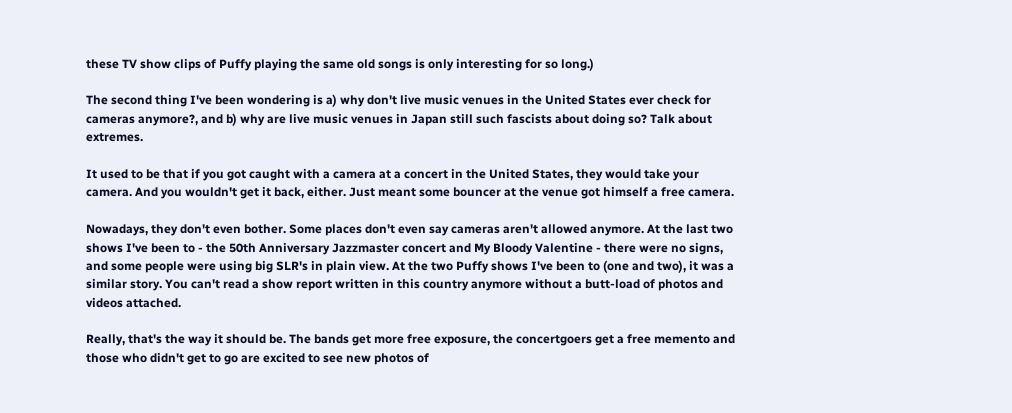these TV show clips of Puffy playing the same old songs is only interesting for so long.)

The second thing I've been wondering is a) why don't live music venues in the United States ever check for cameras anymore?, and b) why are live music venues in Japan still such fascists about doing so? Talk about extremes.

It used to be that if you got caught with a camera at a concert in the United States, they would take your camera. And you wouldn't get it back, either. Just meant some bouncer at the venue got himself a free camera.

Nowadays, they don't even bother. Some places don't even say cameras aren't allowed anymore. At the last two shows I've been to - the 50th Anniversary Jazzmaster concert and My Bloody Valentine - there were no signs, and some people were using big SLR's in plain view. At the two Puffy shows I've been to (one and two), it was a similar story. You can't read a show report written in this country anymore without a butt-load of photos and videos attached.

Really, that's the way it should be. The bands get more free exposure, the concertgoers get a free memento and those who didn't get to go are excited to see new photos of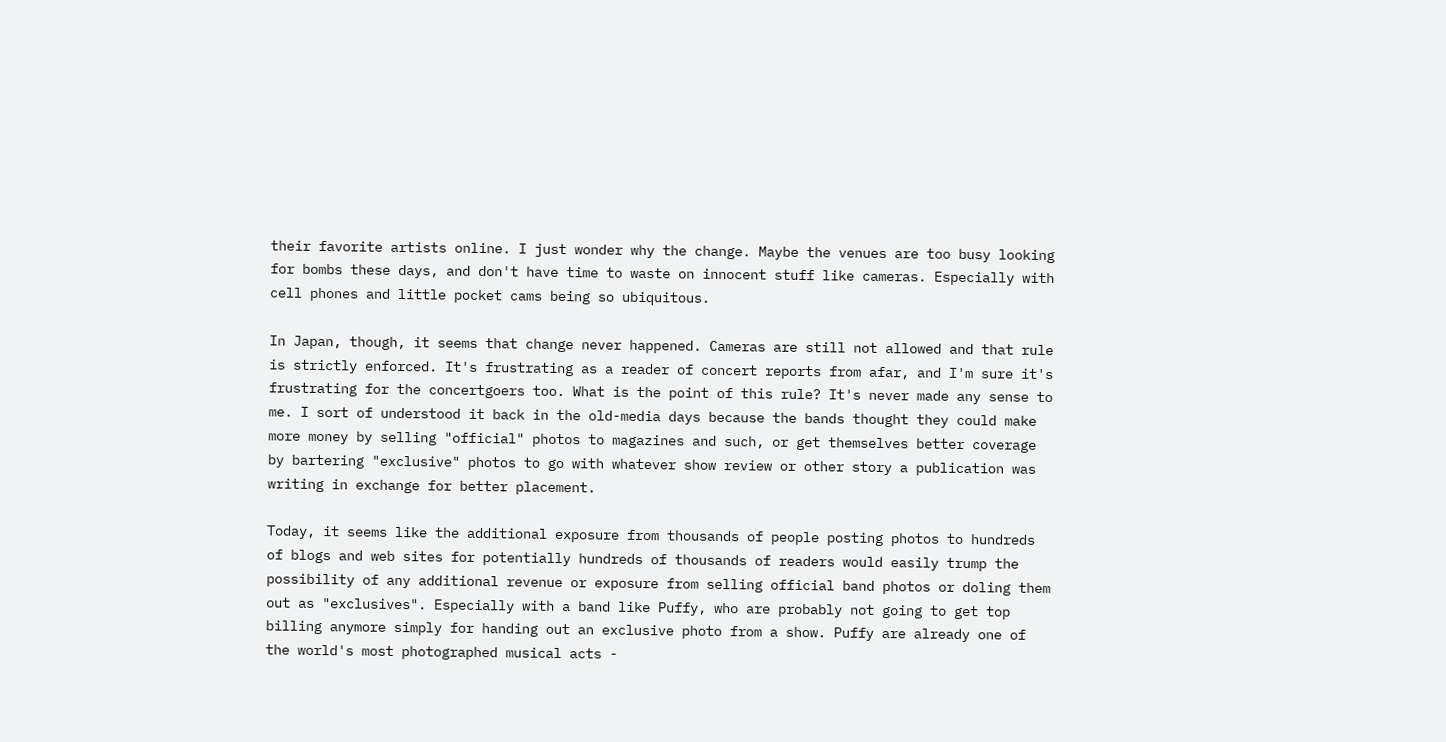their favorite artists online. I just wonder why the change. Maybe the venues are too busy looking for bombs these days, and don't have time to waste on innocent stuff like cameras. Especially with cell phones and little pocket cams being so ubiquitous.

In Japan, though, it seems that change never happened. Cameras are still not allowed and that rule is strictly enforced. It's frustrating as a reader of concert reports from afar, and I'm sure it's frustrating for the concertgoers too. What is the point of this rule? It's never made any sense to me. I sort of understood it back in the old-media days because the bands thought they could make more money by selling "official" photos to magazines and such, or get themselves better coverage by bartering "exclusive" photos to go with whatever show review or other story a publication was writing in exchange for better placement.

Today, it seems like the additional exposure from thousands of people posting photos to hundreds of blogs and web sites for potentially hundreds of thousands of readers would easily trump the possibility of any additional revenue or exposure from selling official band photos or doling them out as "exclusives". Especially with a band like Puffy, who are probably not going to get top billing anymore simply for handing out an exclusive photo from a show. Puffy are already one of the world's most photographed musical acts -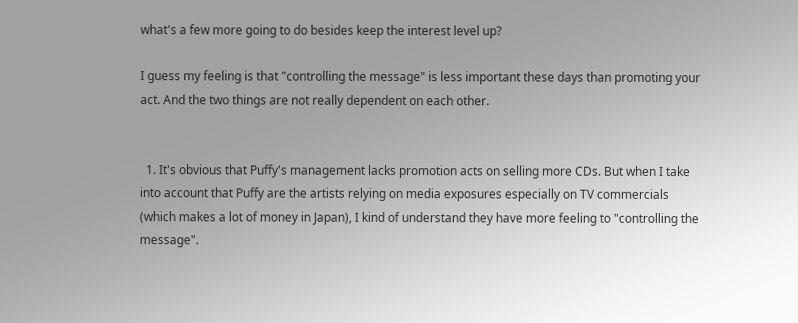what's a few more going to do besides keep the interest level up?

I guess my feeling is that "controlling the message" is less important these days than promoting your act. And the two things are not really dependent on each other.


  1. It's obvious that Puffy's management lacks promotion acts on selling more CDs. But when I take into account that Puffy are the artists relying on media exposures especially on TV commercials (which makes a lot of money in Japan), I kind of understand they have more feeling to "controlling the message".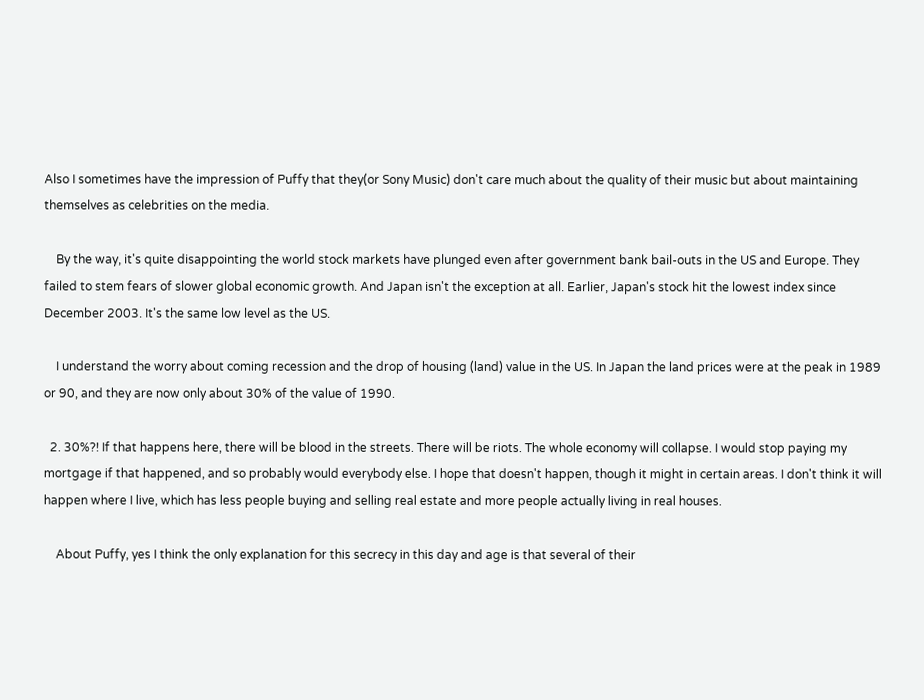Also I sometimes have the impression of Puffy that they(or Sony Music) don't care much about the quality of their music but about maintaining themselves as celebrities on the media.

    By the way, it's quite disappointing the world stock markets have plunged even after government bank bail-outs in the US and Europe. They failed to stem fears of slower global economic growth. And Japan isn't the exception at all. Earlier, Japan's stock hit the lowest index since December 2003. It's the same low level as the US.

    I understand the worry about coming recession and the drop of housing (land) value in the US. In Japan the land prices were at the peak in 1989 or 90, and they are now only about 30% of the value of 1990.

  2. 30%?! If that happens here, there will be blood in the streets. There will be riots. The whole economy will collapse. I would stop paying my mortgage if that happened, and so probably would everybody else. I hope that doesn't happen, though it might in certain areas. I don't think it will happen where I live, which has less people buying and selling real estate and more people actually living in real houses.

    About Puffy, yes I think the only explanation for this secrecy in this day and age is that several of their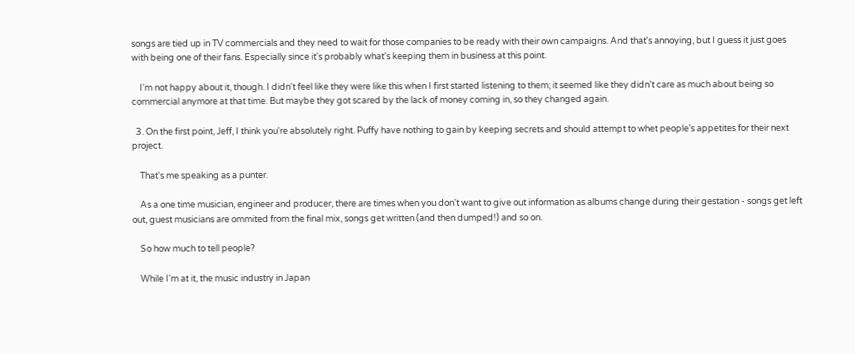songs are tied up in TV commercials and they need to wait for those companies to be ready with their own campaigns. And that's annoying, but I guess it just goes with being one of their fans. Especially since it's probably what's keeping them in business at this point.

    I'm not happy about it, though. I didn't feel like they were like this when I first started listening to them; it seemed like they didn't care as much about being so commercial anymore at that time. But maybe they got scared by the lack of money coming in, so they changed again.

  3. On the first point, Jeff, I think you're absolutely right. Puffy have nothing to gain by keeping secrets and should attempt to whet people's appetites for their next project.

    That's me speaking as a punter.

    As a one time musician, engineer and producer, there are times when you don't want to give out information as albums change during their gestation - songs get left out, guest musicians are ommited from the final mix, songs get written (and then dumped!) and so on.

    So how much to tell people?

    While I'm at it, the music industry in Japan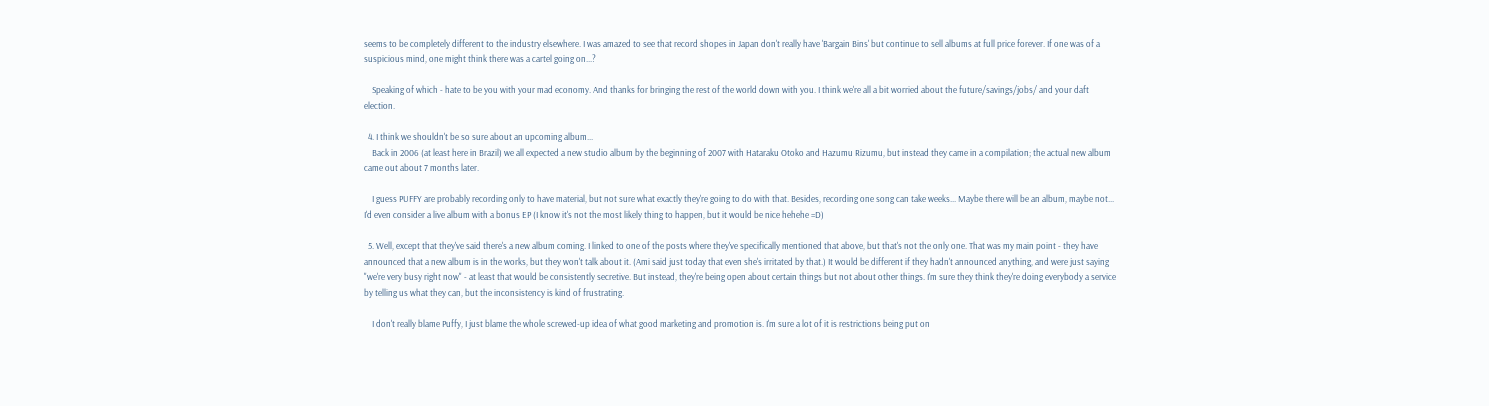seems to be completely different to the industry elsewhere. I was amazed to see that record shopes in Japan don't really have 'Bargain Bins' but continue to sell albums at full price forever. If one was of a suspicious mind, one might think there was a cartel going on...?

    Speaking of which - hate to be you with your mad economy. And thanks for bringing the rest of the world down with you. I think we're all a bit worried about the future/savings/jobs/ and your daft election.

  4. I think we shouldn't be so sure about an upcoming album...
    Back in 2006 (at least here in Brazil) we all expected a new studio album by the beginning of 2007 with Hataraku Otoko and Hazumu Rizumu, but instead they came in a compilation; the actual new album came out about 7 months later.

    I guess PUFFY are probably recording only to have material, but not sure what exactly they're going to do with that. Besides, recording one song can take weeks... Maybe there will be an album, maybe not... I'd even consider a live album with a bonus EP (I know it's not the most likely thing to happen, but it would be nice hehehe =D)

  5. Well, except that they've said there's a new album coming. I linked to one of the posts where they've specifically mentioned that above, but that's not the only one. That was my main point - they have announced that a new album is in the works, but they won't talk about it. (Ami said just today that even she's irritated by that.) It would be different if they hadn't announced anything, and were just saying "we're very busy right now" - at least that would be consistently secretive. But instead, they're being open about certain things but not about other things. I'm sure they think they're doing everybody a service by telling us what they can, but the inconsistency is kind of frustrating.

    I don't really blame Puffy, I just blame the whole screwed-up idea of what good marketing and promotion is. I'm sure a lot of it is restrictions being put on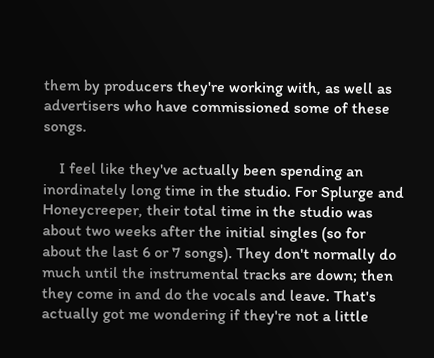them by producers they're working with, as well as advertisers who have commissioned some of these songs.

    I feel like they've actually been spending an inordinately long time in the studio. For Splurge and Honeycreeper, their total time in the studio was about two weeks after the initial singles (so for about the last 6 or 7 songs). They don't normally do much until the instrumental tracks are down; then they come in and do the vocals and leave. That's actually got me wondering if they're not a little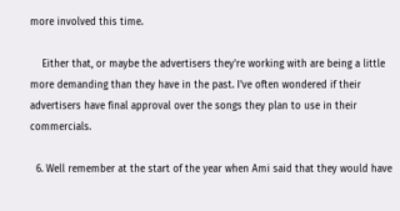more involved this time.

    Either that, or maybe the advertisers they're working with are being a little more demanding than they have in the past. I've often wondered if their advertisers have final approval over the songs they plan to use in their commercials.

  6. Well remember at the start of the year when Ami said that they would have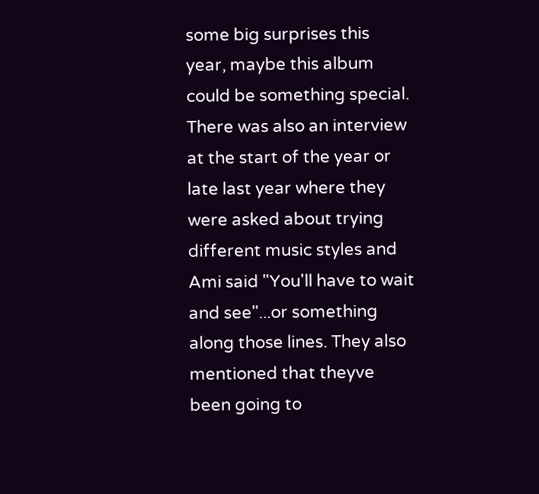some big surprises this year, maybe this album could be something special. There was also an interview at the start of the year or late last year where they were asked about trying different music styles and Ami said "You'll have to wait and see"...or something along those lines. They also mentioned that theyve been going to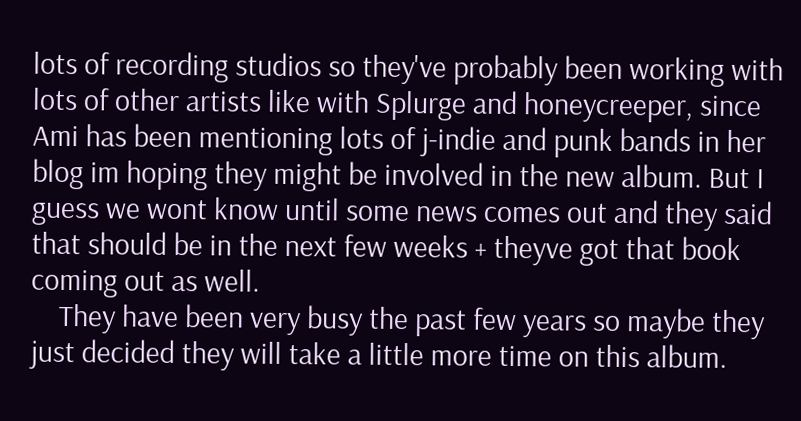lots of recording studios so they've probably been working with lots of other artists like with Splurge and honeycreeper, since Ami has been mentioning lots of j-indie and punk bands in her blog im hoping they might be involved in the new album. But I guess we wont know until some news comes out and they said that should be in the next few weeks + theyve got that book coming out as well.
    They have been very busy the past few years so maybe they just decided they will take a little more time on this album.